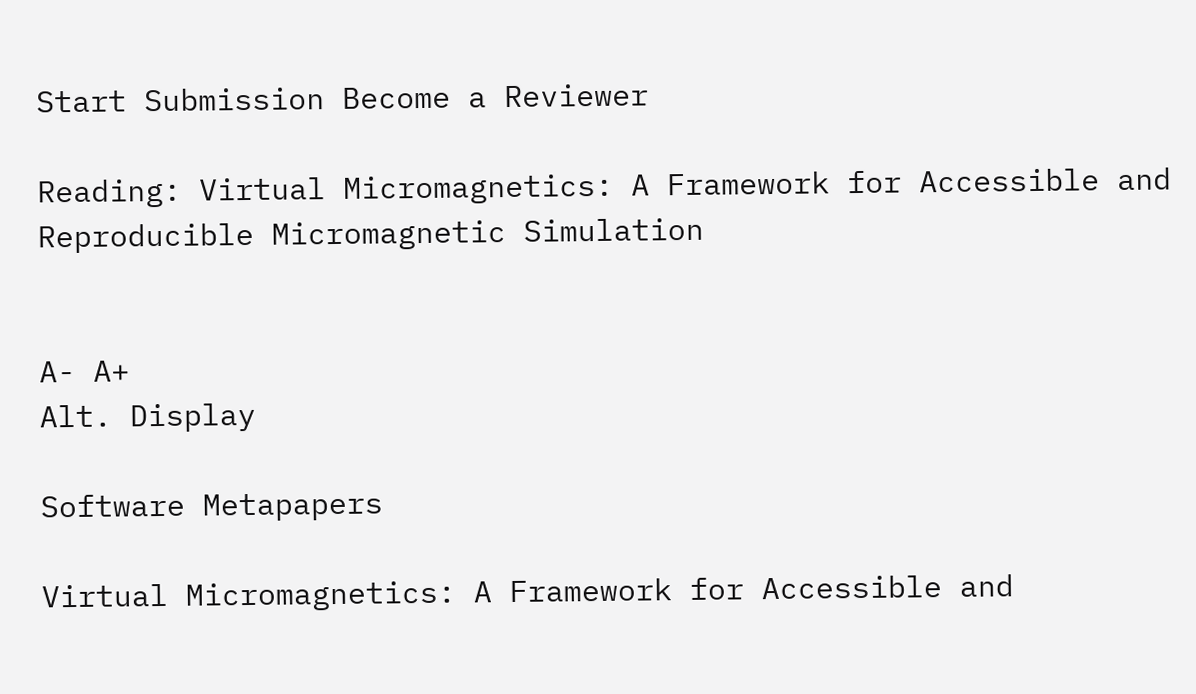Start Submission Become a Reviewer

Reading: Virtual Micromagnetics: A Framework for Accessible and Reproducible Micromagnetic Simulation


A- A+
Alt. Display

Software Metapapers

Virtual Micromagnetics: A Framework for Accessible and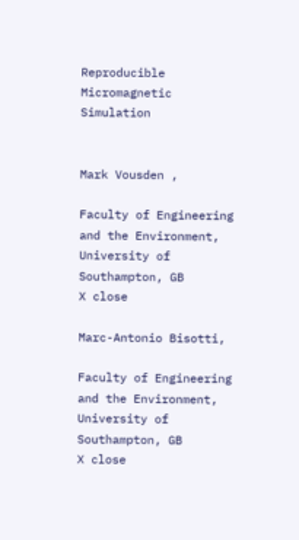Reproducible Micromagnetic Simulation


Mark Vousden ,

Faculty of Engineering and the Environment, University of Southampton, GB
X close

Marc-Antonio Bisotti,

Faculty of Engineering and the Environment, University of Southampton, GB
X close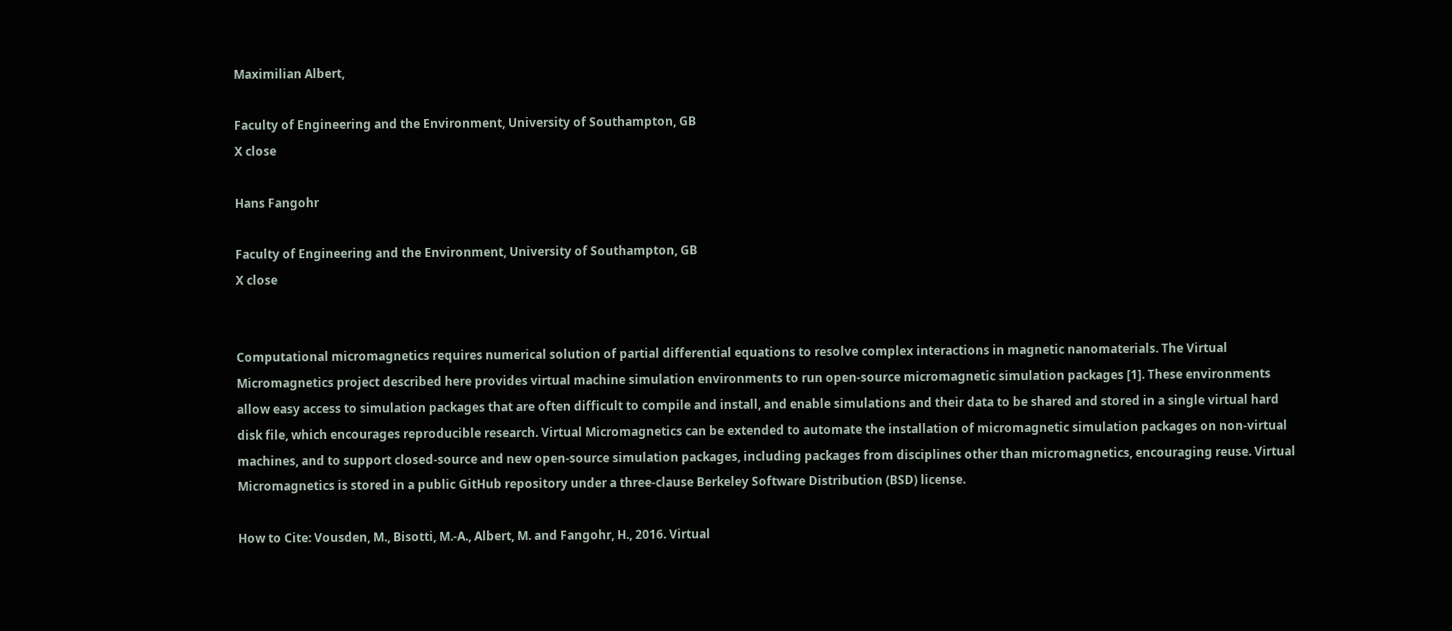Maximilian Albert,

Faculty of Engineering and the Environment, University of Southampton, GB
X close

Hans Fangohr

Faculty of Engineering and the Environment, University of Southampton, GB
X close


Computational micromagnetics requires numerical solution of partial differential equations to resolve complex interactions in magnetic nanomaterials. The Virtual Micromagnetics project described here provides virtual machine simulation environments to run open-source micromagnetic simulation packages [1]. These environments allow easy access to simulation packages that are often difficult to compile and install, and enable simulations and their data to be shared and stored in a single virtual hard disk file, which encourages reproducible research. Virtual Micromagnetics can be extended to automate the installation of micromagnetic simulation packages on non-virtual machines, and to support closed-source and new open-source simulation packages, including packages from disciplines other than micromagnetics, encouraging reuse. Virtual Micromagnetics is stored in a public GitHub repository under a three-clause Berkeley Software Distribution (BSD) license.

How to Cite: Vousden, M., Bisotti, M.-A., Albert, M. and Fangohr, H., 2016. Virtual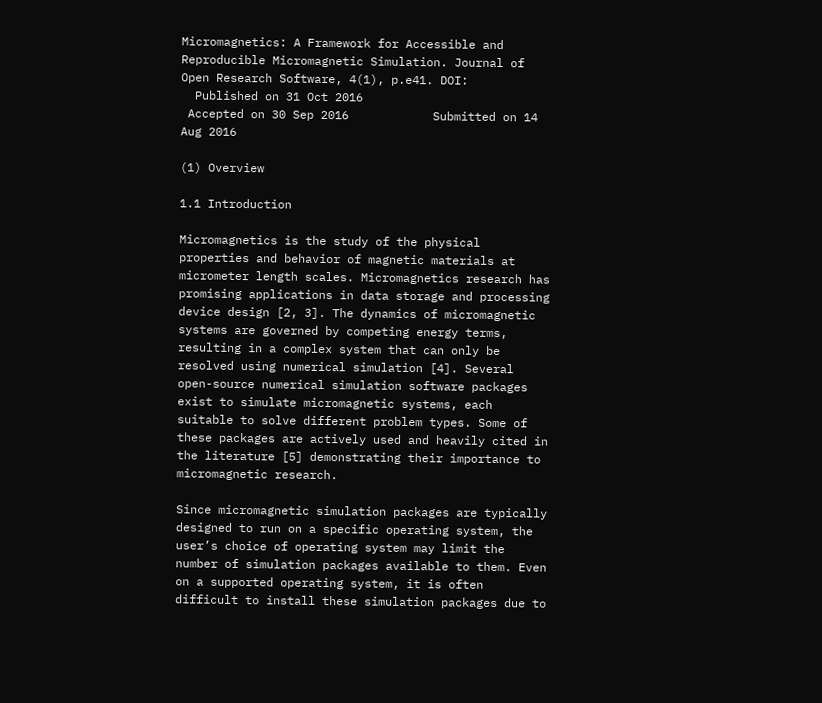Micromagnetics: A Framework for Accessible and Reproducible Micromagnetic Simulation. Journal of Open Research Software, 4(1), p.e41. DOI:
  Published on 31 Oct 2016
 Accepted on 30 Sep 2016            Submitted on 14 Aug 2016

(1) Overview

1.1 Introduction

Micromagnetics is the study of the physical properties and behavior of magnetic materials at micrometer length scales. Micromagnetics research has promising applications in data storage and processing device design [2, 3]. The dynamics of micromagnetic systems are governed by competing energy terms, resulting in a complex system that can only be resolved using numerical simulation [4]. Several open-source numerical simulation software packages exist to simulate micromagnetic systems, each suitable to solve different problem types. Some of these packages are actively used and heavily cited in the literature [5] demonstrating their importance to micromagnetic research.

Since micromagnetic simulation packages are typically designed to run on a specific operating system, the user’s choice of operating system may limit the number of simulation packages available to them. Even on a supported operating system, it is often difficult to install these simulation packages due to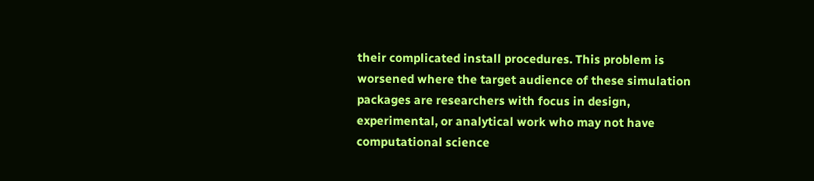their complicated install procedures. This problem is worsened where the target audience of these simulation packages are researchers with focus in design, experimental, or analytical work who may not have computational science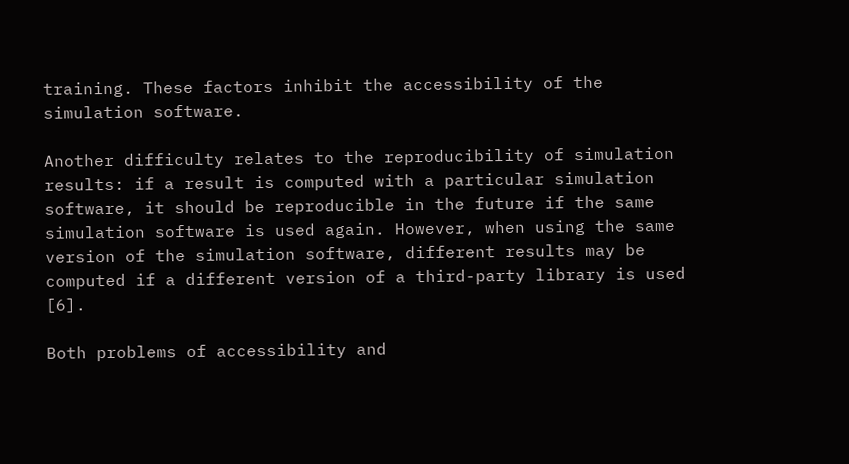training. These factors inhibit the accessibility of the simulation software.

Another difficulty relates to the reproducibility of simulation results: if a result is computed with a particular simulation software, it should be reproducible in the future if the same simulation software is used again. However, when using the same version of the simulation software, different results may be computed if a different version of a third-party library is used [6].

Both problems of accessibility and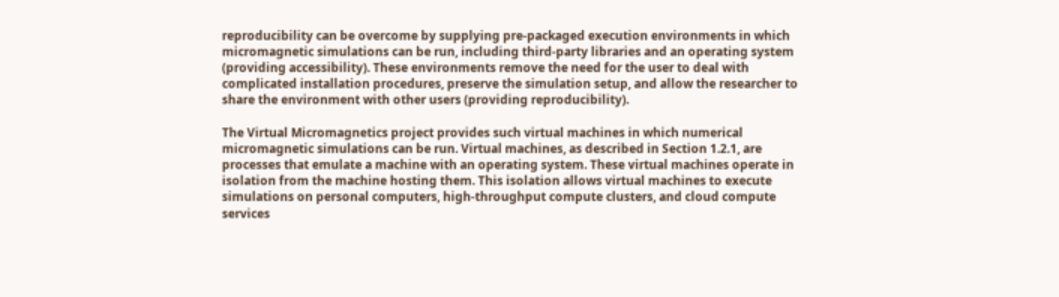reproducibility can be overcome by supplying pre-packaged execution environments in which micromagnetic simulations can be run, including third-party libraries and an operating system (providing accessibility). These environments remove the need for the user to deal with complicated installation procedures, preserve the simulation setup, and allow the researcher to share the environment with other users (providing reproducibility).

The Virtual Micromagnetics project provides such virtual machines in which numerical micromagnetic simulations can be run. Virtual machines, as described in Section 1.2.1, are processes that emulate a machine with an operating system. These virtual machines operate in isolation from the machine hosting them. This isolation allows virtual machines to execute simulations on personal computers, high-throughput compute clusters, and cloud compute services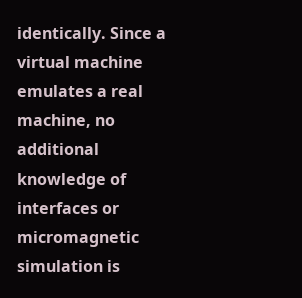identically. Since a virtual machine emulates a real machine, no additional knowledge of interfaces or micromagnetic simulation is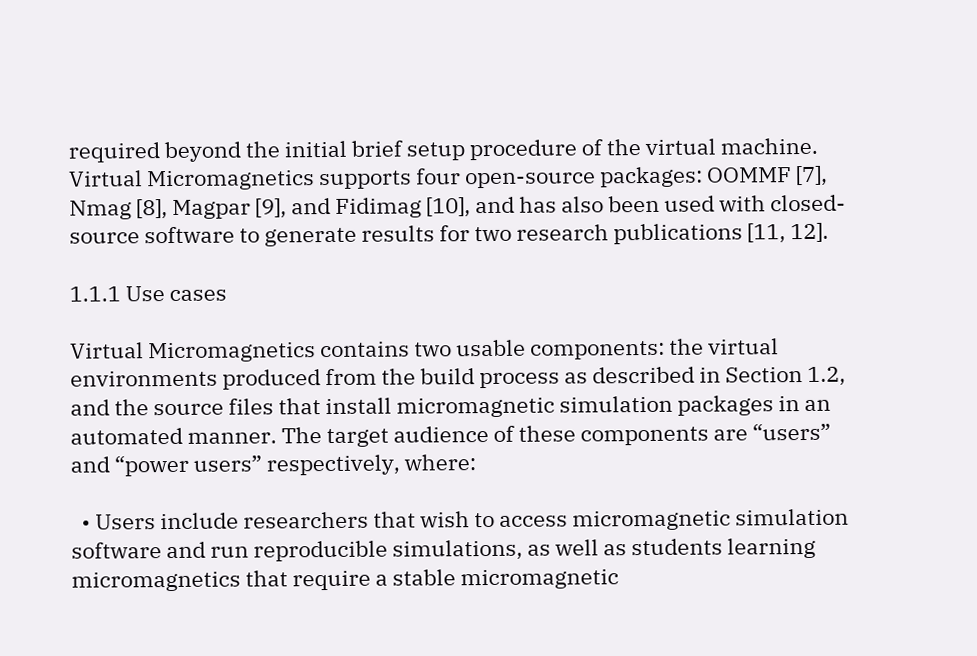required beyond the initial brief setup procedure of the virtual machine. Virtual Micromagnetics supports four open-source packages: OOMMF [7], Nmag [8], Magpar [9], and Fidimag [10], and has also been used with closed-source software to generate results for two research publications [11, 12].

1.1.1 Use cases

Virtual Micromagnetics contains two usable components: the virtual environments produced from the build process as described in Section 1.2, and the source files that install micromagnetic simulation packages in an automated manner. The target audience of these components are “users” and “power users” respectively, where:

  • Users include researchers that wish to access micromagnetic simulation software and run reproducible simulations, as well as students learning micromagnetics that require a stable micromagnetic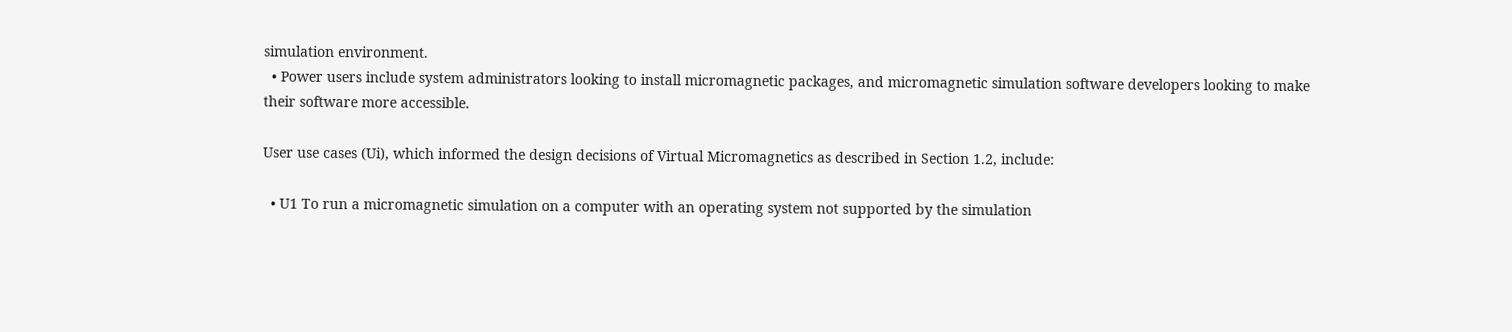simulation environment.
  • Power users include system administrators looking to install micromagnetic packages, and micromagnetic simulation software developers looking to make their software more accessible.

User use cases (Ui), which informed the design decisions of Virtual Micromagnetics as described in Section 1.2, include:

  • U1 To run a micromagnetic simulation on a computer with an operating system not supported by the simulation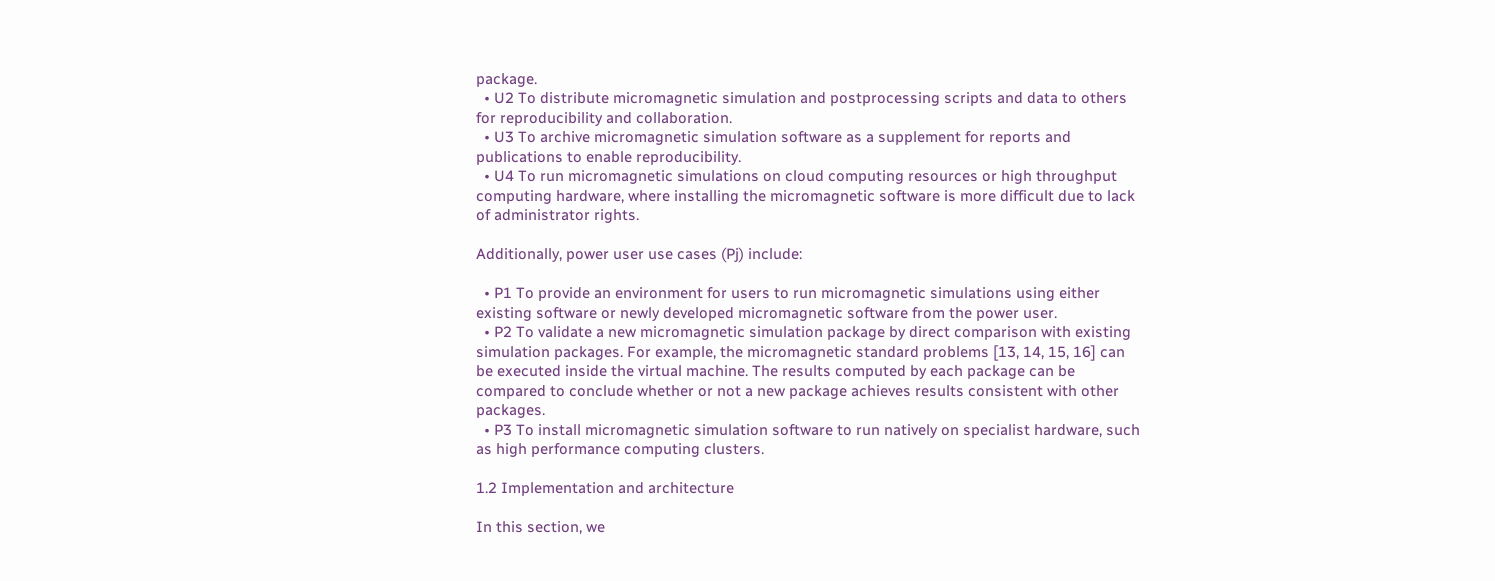package.
  • U2 To distribute micromagnetic simulation and postprocessing scripts and data to others for reproducibility and collaboration.
  • U3 To archive micromagnetic simulation software as a supplement for reports and publications to enable reproducibility.
  • U4 To run micromagnetic simulations on cloud computing resources or high throughput computing hardware, where installing the micromagnetic software is more difficult due to lack of administrator rights.

Additionally, power user use cases (Pj) include:

  • P1 To provide an environment for users to run micromagnetic simulations using either existing software or newly developed micromagnetic software from the power user.
  • P2 To validate a new micromagnetic simulation package by direct comparison with existing simulation packages. For example, the micromagnetic standard problems [13, 14, 15, 16] can be executed inside the virtual machine. The results computed by each package can be compared to conclude whether or not a new package achieves results consistent with other packages.
  • P3 To install micromagnetic simulation software to run natively on specialist hardware, such as high performance computing clusters.

1.2 Implementation and architecture

In this section, we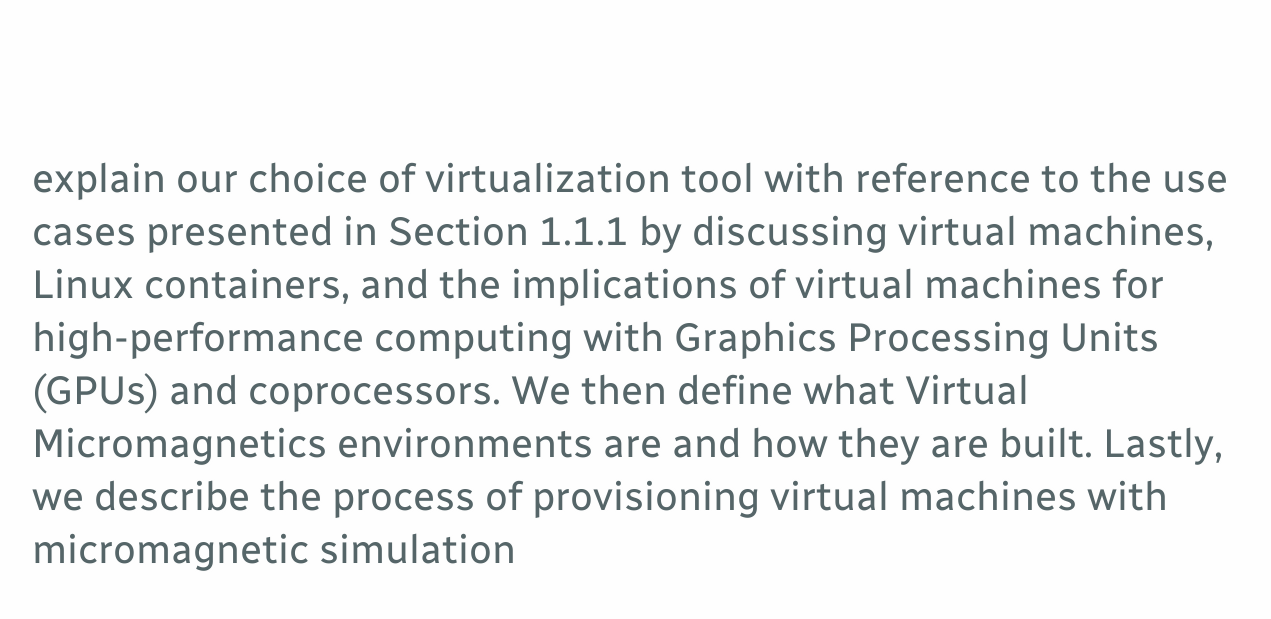explain our choice of virtualization tool with reference to the use cases presented in Section 1.1.1 by discussing virtual machines, Linux containers, and the implications of virtual machines for high-performance computing with Graphics Processing Units (GPUs) and coprocessors. We then define what Virtual Micromagnetics environments are and how they are built. Lastly, we describe the process of provisioning virtual machines with micromagnetic simulation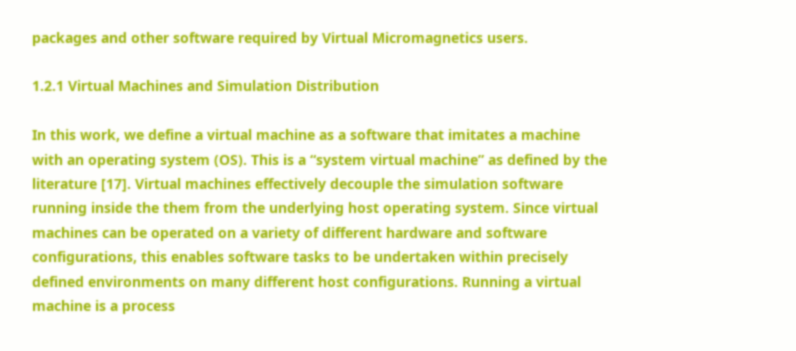packages and other software required by Virtual Micromagnetics users.

1.2.1 Virtual Machines and Simulation Distribution

In this work, we define a virtual machine as a software that imitates a machine with an operating system (OS). This is a “system virtual machine” as defined by the literature [17]. Virtual machines effectively decouple the simulation software running inside the them from the underlying host operating system. Since virtual machines can be operated on a variety of different hardware and software configurations, this enables software tasks to be undertaken within precisely defined environments on many different host configurations. Running a virtual machine is a process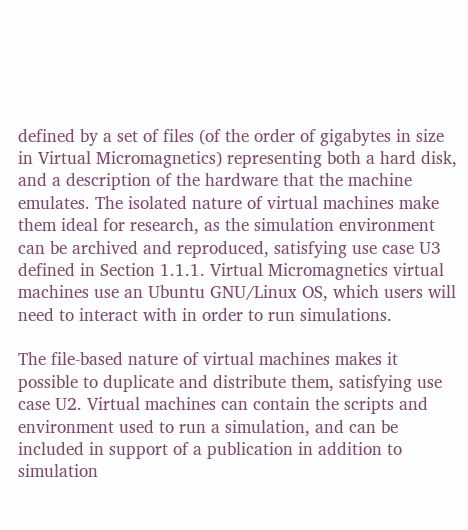defined by a set of files (of the order of gigabytes in size in Virtual Micromagnetics) representing both a hard disk, and a description of the hardware that the machine emulates. The isolated nature of virtual machines make them ideal for research, as the simulation environment can be archived and reproduced, satisfying use case U3 defined in Section 1.1.1. Virtual Micromagnetics virtual machines use an Ubuntu GNU/Linux OS, which users will need to interact with in order to run simulations.

The file-based nature of virtual machines makes it possible to duplicate and distribute them, satisfying use case U2. Virtual machines can contain the scripts and environment used to run a simulation, and can be included in support of a publication in addition to simulation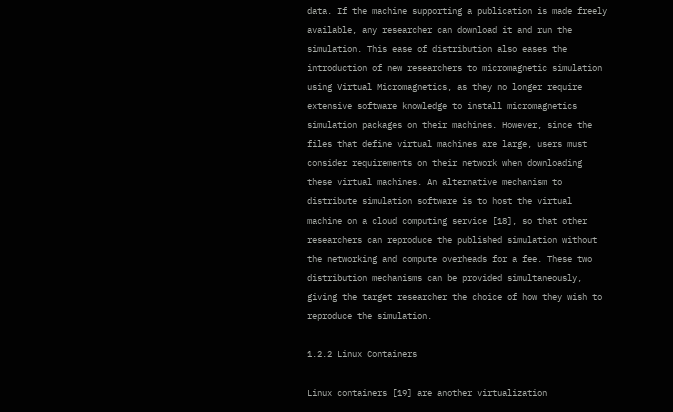data. If the machine supporting a publication is made freely available, any researcher can download it and run the simulation. This ease of distribution also eases the introduction of new researchers to micromagnetic simulation using Virtual Micromagnetics, as they no longer require extensive software knowledge to install micromagnetics simulation packages on their machines. However, since the files that define virtual machines are large, users must consider requirements on their network when downloading these virtual machines. An alternative mechanism to distribute simulation software is to host the virtual machine on a cloud computing service [18], so that other researchers can reproduce the published simulation without the networking and compute overheads for a fee. These two distribution mechanisms can be provided simultaneously, giving the target researcher the choice of how they wish to reproduce the simulation.

1.2.2 Linux Containers

Linux containers [19] are another virtualization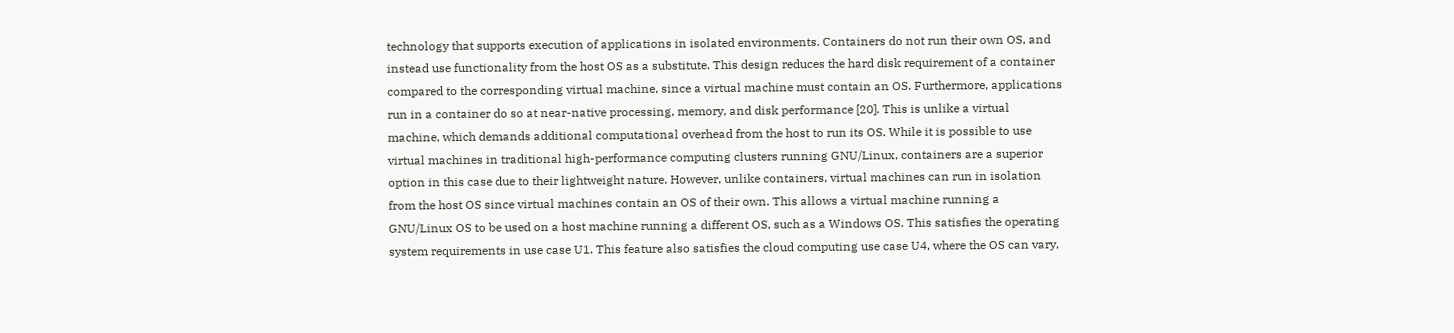technology that supports execution of applications in isolated environments. Containers do not run their own OS, and instead use functionality from the host OS as a substitute. This design reduces the hard disk requirement of a container compared to the corresponding virtual machine, since a virtual machine must contain an OS. Furthermore, applications run in a container do so at near-native processing, memory, and disk performance [20]. This is unlike a virtual machine, which demands additional computational overhead from the host to run its OS. While it is possible to use virtual machines in traditional high-performance computing clusters running GNU/Linux, containers are a superior option in this case due to their lightweight nature. However, unlike containers, virtual machines can run in isolation from the host OS since virtual machines contain an OS of their own. This allows a virtual machine running a GNU/Linux OS to be used on a host machine running a different OS, such as a Windows OS. This satisfies the operating system requirements in use case U1. This feature also satisfies the cloud computing use case U4, where the OS can vary,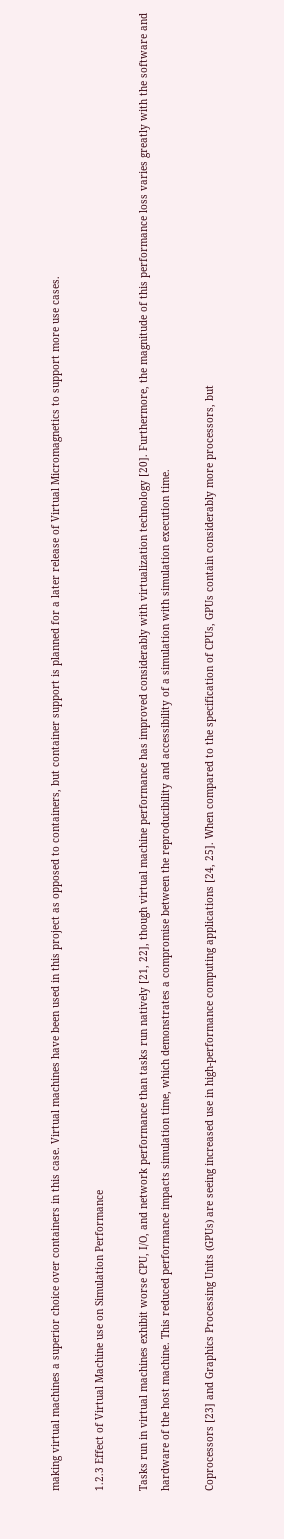making virtual machines a superior choice over containers in this case. Virtual machines have been used in this project as opposed to containers, but container support is planned for a later release of Virtual Micromagnetics to support more use cases.

1.2.3 Effect of Virtual Machine use on Simulation Performance

Tasks run in virtual machines exhibit worse CPU, I/O, and network performance than tasks run natively [21, 22], though virtual machine performance has improved considerably with virtualization technology [20]. Furthermore, the magnitude of this performance loss varies greatly with the software and hardware of the host machine. This reduced performance impacts simulation time, which demonstrates a compromise between the reproducibility and accessibility of a simulation with simulation execution time.

Coprocessors [23] and Graphics Processing Units (GPUs) are seeing increased use in high-performance computing applications [24, 25]. When compared to the specification of CPUs, GPUs contain considerably more processors, but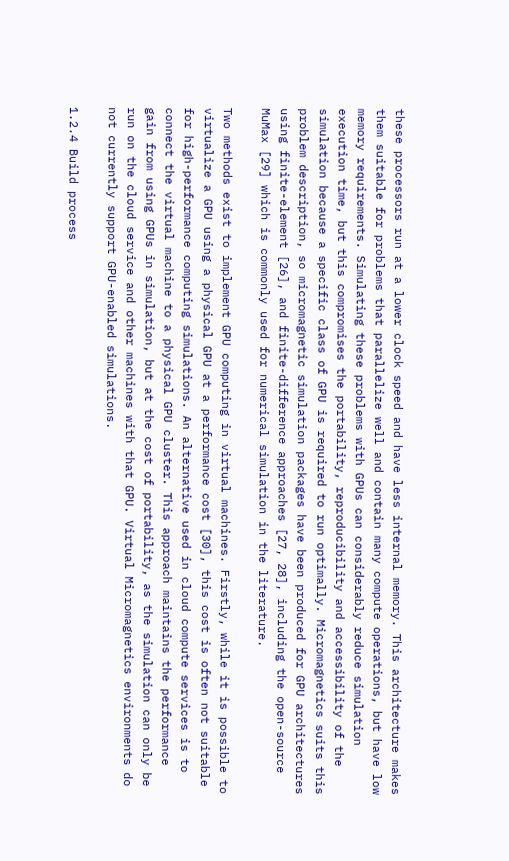these processors run at a lower clock speed and have less internal memory. This architecture makes them suitable for problems that parallelize well and contain many compute operations, but have low memory requirements. Simulating these problems with GPUs can considerably reduce simulation execution time, but this compromises the portability, reproducibility and accessibility of the simulation because a specific class of GPU is required to run optimally. Micromagnetics suits this problem description, so micromagnetic simulation packages have been produced for GPU architectures using finite-element [26], and finite-difference approaches [27, 28], including the open-source MuMax [29] which is commonly used for numerical simulation in the literature.

Two methods exist to implement GPU computing in virtual machines. Firstly, while it is possible to virtualize a GPU using a physical GPU at a performance cost [30], this cost is often not suitable for high-performance computing simulations. An alternative used in cloud compute services is to connect the virtual machine to a physical GPU cluster. This approach maintains the performance gain from using GPUs in simulation, but at the cost of portability, as the simulation can only be run on the cloud service and other machines with that GPU. Virtual Micromagnetics environments do not currently support GPU-enabled simulations.

1.2.4 Build process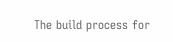The build process for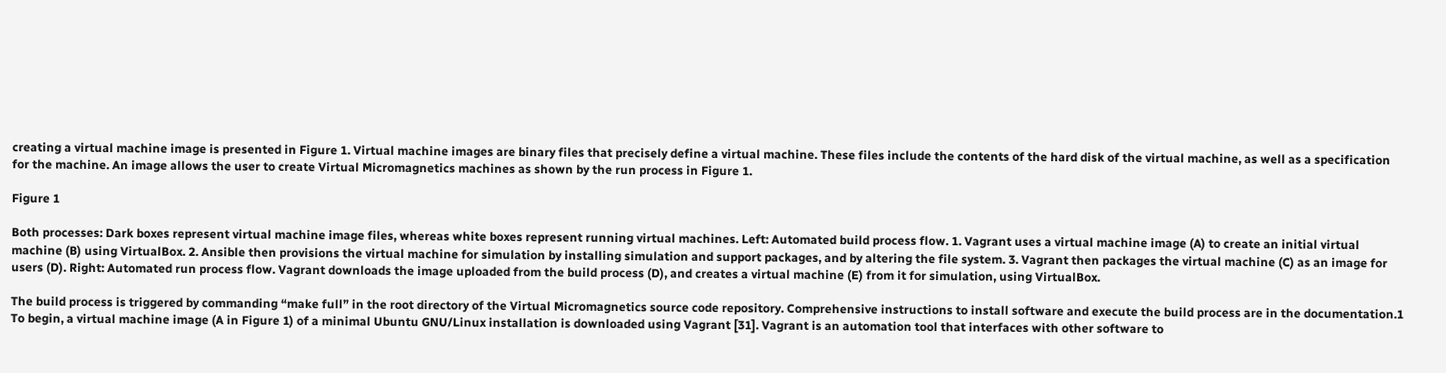creating a virtual machine image is presented in Figure 1. Virtual machine images are binary files that precisely define a virtual machine. These files include the contents of the hard disk of the virtual machine, as well as a specification for the machine. An image allows the user to create Virtual Micromagnetics machines as shown by the run process in Figure 1.

Figure 1

Both processes: Dark boxes represent virtual machine image files, whereas white boxes represent running virtual machines. Left: Automated build process flow. 1. Vagrant uses a virtual machine image (A) to create an initial virtual machine (B) using VirtualBox. 2. Ansible then provisions the virtual machine for simulation by installing simulation and support packages, and by altering the file system. 3. Vagrant then packages the virtual machine (C) as an image for users (D). Right: Automated run process flow. Vagrant downloads the image uploaded from the build process (D), and creates a virtual machine (E) from it for simulation, using VirtualBox.

The build process is triggered by commanding “make full” in the root directory of the Virtual Micromagnetics source code repository. Comprehensive instructions to install software and execute the build process are in the documentation.1 To begin, a virtual machine image (A in Figure 1) of a minimal Ubuntu GNU/Linux installation is downloaded using Vagrant [31]. Vagrant is an automation tool that interfaces with other software to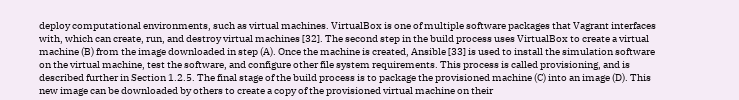deploy computational environments, such as virtual machines. VirtualBox is one of multiple software packages that Vagrant interfaces with, which can create, run, and destroy virtual machines [32]. The second step in the build process uses VirtualBox to create a virtual machine (B) from the image downloaded in step (A). Once the machine is created, Ansible [33] is used to install the simulation software on the virtual machine, test the software, and configure other file system requirements. This process is called provisioning, and is described further in Section 1.2.5. The final stage of the build process is to package the provisioned machine (C) into an image (D). This new image can be downloaded by others to create a copy of the provisioned virtual machine on their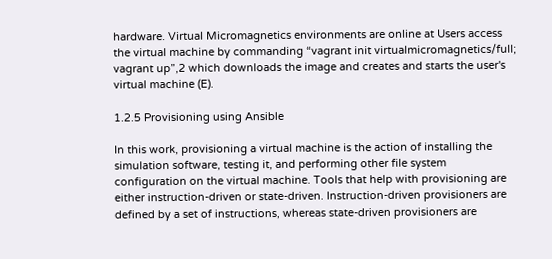hardware. Virtual Micromagnetics environments are online at Users access the virtual machine by commanding “vagrant init virtualmicromagnetics/full; vagrant up”,2 which downloads the image and creates and starts the user's virtual machine (E).

1.2.5 Provisioning using Ansible

In this work, provisioning a virtual machine is the action of installing the simulation software, testing it, and performing other file system configuration on the virtual machine. Tools that help with provisioning are either instruction-driven or state-driven. Instruction-driven provisioners are defined by a set of instructions, whereas state-driven provisioners are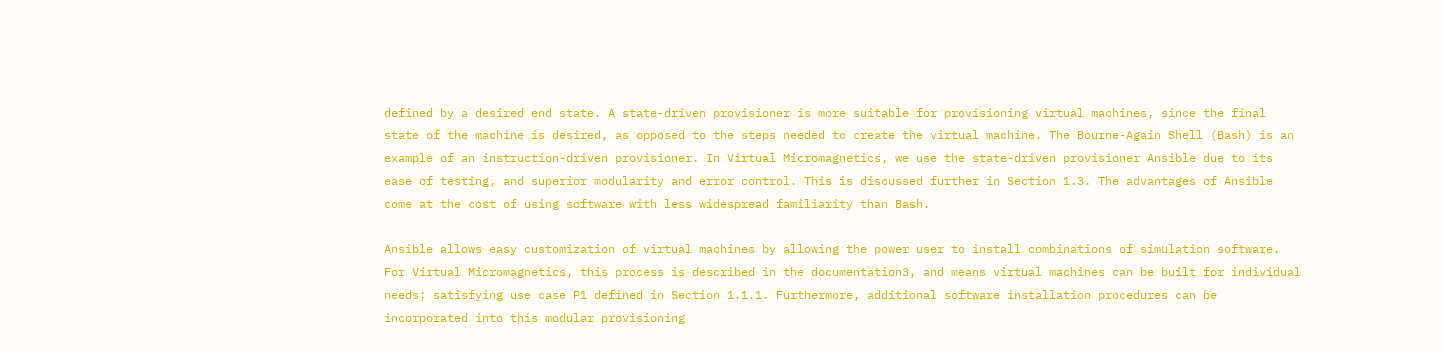defined by a desired end state. A state-driven provisioner is more suitable for provisioning virtual machines, since the final state of the machine is desired, as opposed to the steps needed to create the virtual machine. The Bourne-Again Shell (Bash) is an example of an instruction-driven provisioner. In Virtual Micromagnetics, we use the state-driven provisioner Ansible due to its ease of testing, and superior modularity and error control. This is discussed further in Section 1.3. The advantages of Ansible come at the cost of using software with less widespread familiarity than Bash.

Ansible allows easy customization of virtual machines by allowing the power user to install combinations of simulation software. For Virtual Micromagnetics, this process is described in the documentation3, and means virtual machines can be built for individual needs; satisfying use case P1 defined in Section 1.1.1. Furthermore, additional software installation procedures can be incorporated into this modular provisioning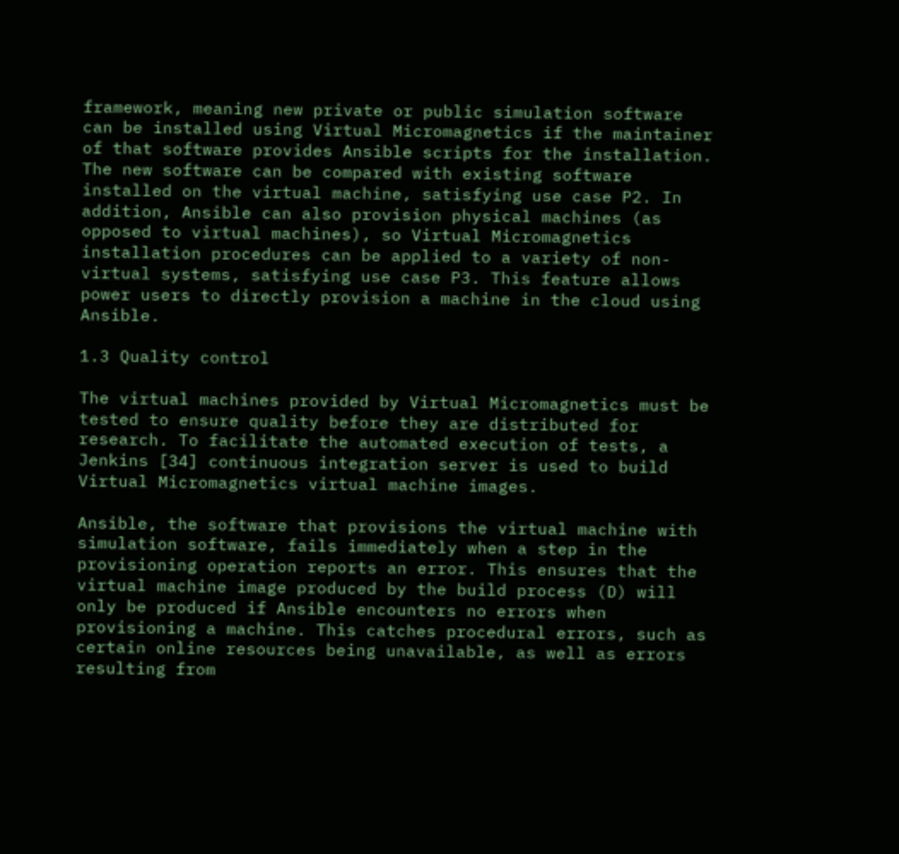framework, meaning new private or public simulation software can be installed using Virtual Micromagnetics if the maintainer of that software provides Ansible scripts for the installation. The new software can be compared with existing software installed on the virtual machine, satisfying use case P2. In addition, Ansible can also provision physical machines (as opposed to virtual machines), so Virtual Micromagnetics installation procedures can be applied to a variety of non-virtual systems, satisfying use case P3. This feature allows power users to directly provision a machine in the cloud using Ansible.

1.3 Quality control

The virtual machines provided by Virtual Micromagnetics must be tested to ensure quality before they are distributed for research. To facilitate the automated execution of tests, a Jenkins [34] continuous integration server is used to build Virtual Micromagnetics virtual machine images.

Ansible, the software that provisions the virtual machine with simulation software, fails immediately when a step in the provisioning operation reports an error. This ensures that the virtual machine image produced by the build process (D) will only be produced if Ansible encounters no errors when provisioning a machine. This catches procedural errors, such as certain online resources being unavailable, as well as errors resulting from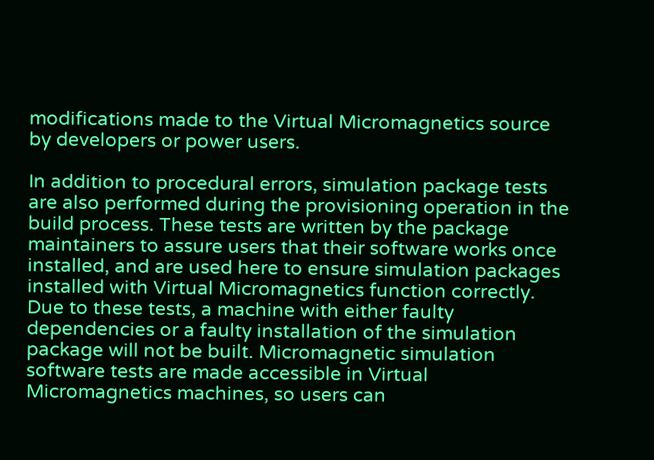modifications made to the Virtual Micromagnetics source by developers or power users.

In addition to procedural errors, simulation package tests are also performed during the provisioning operation in the build process. These tests are written by the package maintainers to assure users that their software works once installed, and are used here to ensure simulation packages installed with Virtual Micromagnetics function correctly. Due to these tests, a machine with either faulty dependencies or a faulty installation of the simulation package will not be built. Micromagnetic simulation software tests are made accessible in Virtual Micromagnetics machines, so users can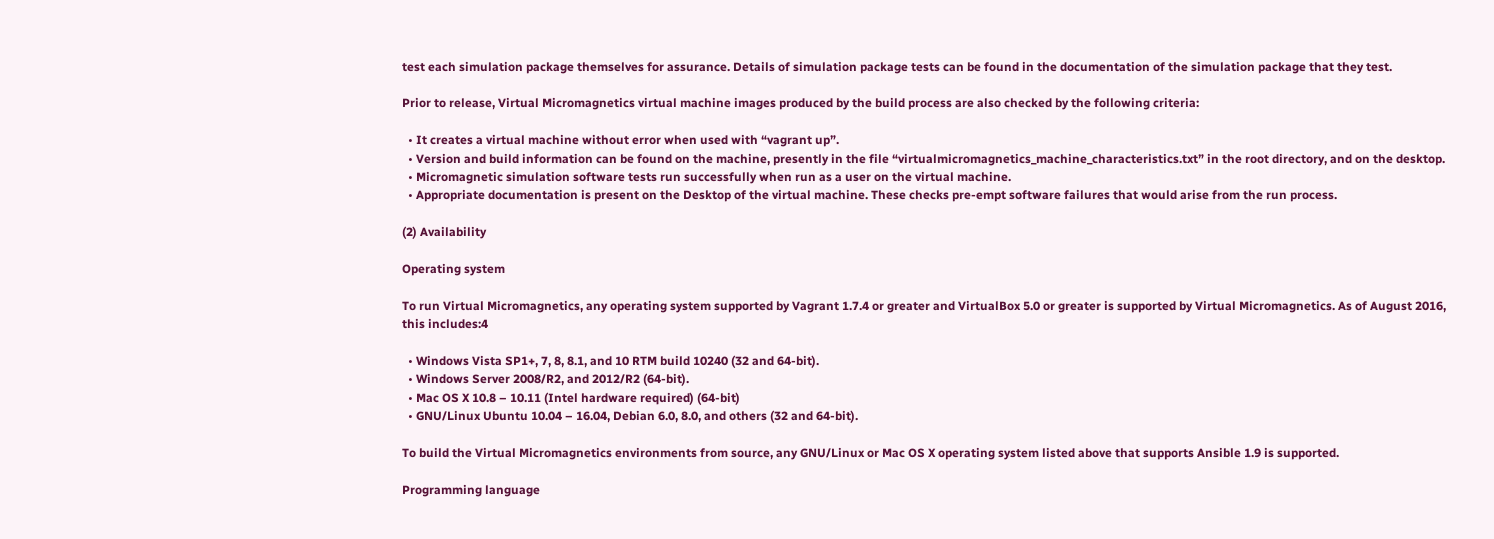test each simulation package themselves for assurance. Details of simulation package tests can be found in the documentation of the simulation package that they test.

Prior to release, Virtual Micromagnetics virtual machine images produced by the build process are also checked by the following criteria:

  • It creates a virtual machine without error when used with “vagrant up”.
  • Version and build information can be found on the machine, presently in the file “virtualmicromagnetics_machine_characteristics.txt” in the root directory, and on the desktop.
  • Micromagnetic simulation software tests run successfully when run as a user on the virtual machine.
  • Appropriate documentation is present on the Desktop of the virtual machine. These checks pre-empt software failures that would arise from the run process.

(2) Availability

Operating system

To run Virtual Micromagnetics, any operating system supported by Vagrant 1.7.4 or greater and VirtualBox 5.0 or greater is supported by Virtual Micromagnetics. As of August 2016, this includes:4

  • Windows Vista SP1+, 7, 8, 8.1, and 10 RTM build 10240 (32 and 64-bit).
  • Windows Server 2008/R2, and 2012/R2 (64-bit).
  • Mac OS X 10.8 – 10.11 (Intel hardware required) (64-bit)
  • GNU/Linux Ubuntu 10.04 – 16.04, Debian 6.0, 8.0, and others (32 and 64-bit).

To build the Virtual Micromagnetics environments from source, any GNU/Linux or Mac OS X operating system listed above that supports Ansible 1.9 is supported.

Programming language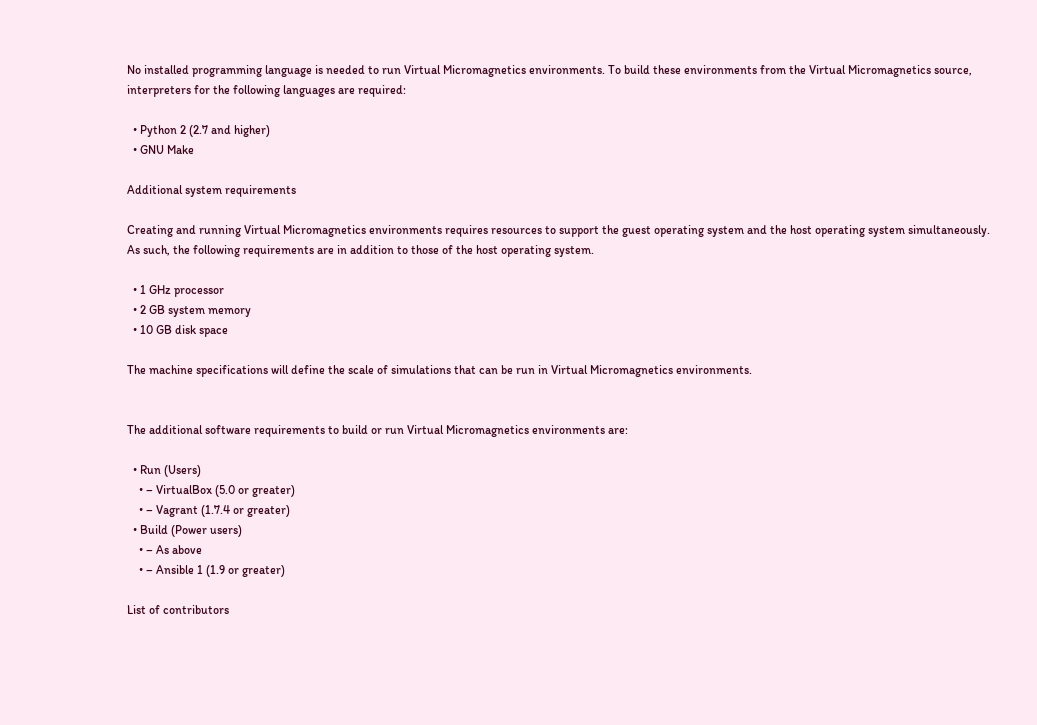No installed programming language is needed to run Virtual Micromagnetics environments. To build these environments from the Virtual Micromagnetics source, interpreters for the following languages are required:

  • Python 2 (2.7 and higher)
  • GNU Make

Additional system requirements

Creating and running Virtual Micromagnetics environments requires resources to support the guest operating system and the host operating system simultaneously. As such, the following requirements are in addition to those of the host operating system.

  • 1 GHz processor
  • 2 GB system memory
  • 10 GB disk space

The machine specifications will define the scale of simulations that can be run in Virtual Micromagnetics environments.


The additional software requirements to build or run Virtual Micromagnetics environments are:

  • Run (Users)
    • – VirtualBox (5.0 or greater)
    • – Vagrant (1.7.4 or greater)
  • Build (Power users)
    • – As above
    • – Ansible 1 (1.9 or greater)

List of contributors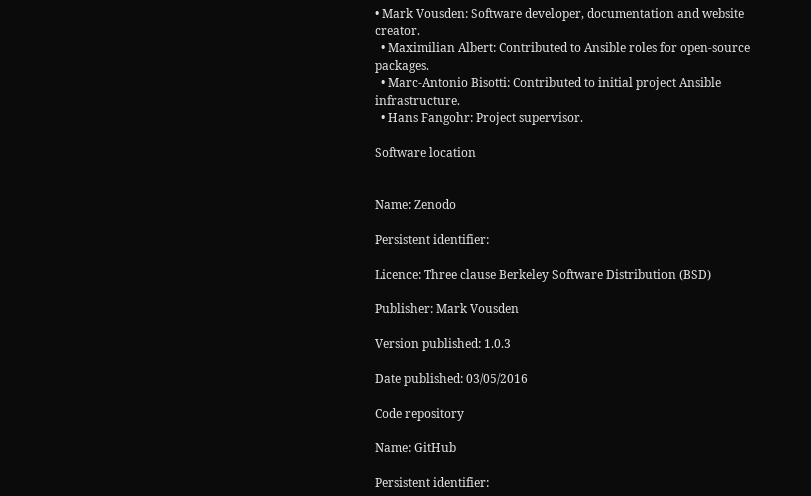• Mark Vousden: Software developer, documentation and website creator.
  • Maximilian Albert: Contributed to Ansible roles for open-source packages.
  • Marc-Antonio Bisotti: Contributed to initial project Ansible infrastructure.
  • Hans Fangohr: Project supervisor.

Software location


Name: Zenodo

Persistent identifier:

Licence: Three clause Berkeley Software Distribution (BSD)

Publisher: Mark Vousden

Version published: 1.0.3

Date published: 03/05/2016

Code repository

Name: GitHub

Persistent identifier: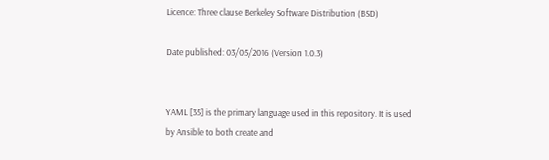Licence: Three clause Berkeley Software Distribution (BSD)

Date published: 03/05/2016 (Version 1.0.3)


YAML [35] is the primary language used in this repository. It is used by Ansible to both create and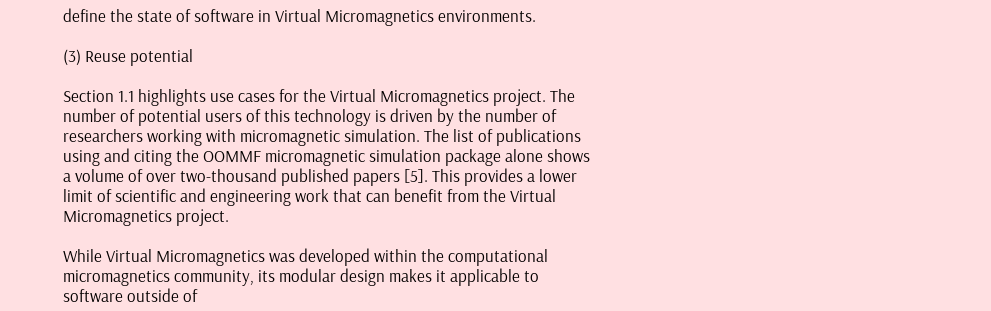define the state of software in Virtual Micromagnetics environments.

(3) Reuse potential

Section 1.1 highlights use cases for the Virtual Micromagnetics project. The number of potential users of this technology is driven by the number of researchers working with micromagnetic simulation. The list of publications using and citing the OOMMF micromagnetic simulation package alone shows a volume of over two-thousand published papers [5]. This provides a lower limit of scientific and engineering work that can benefit from the Virtual Micromagnetics project.

While Virtual Micromagnetics was developed within the computational micromagnetics community, its modular design makes it applicable to software outside of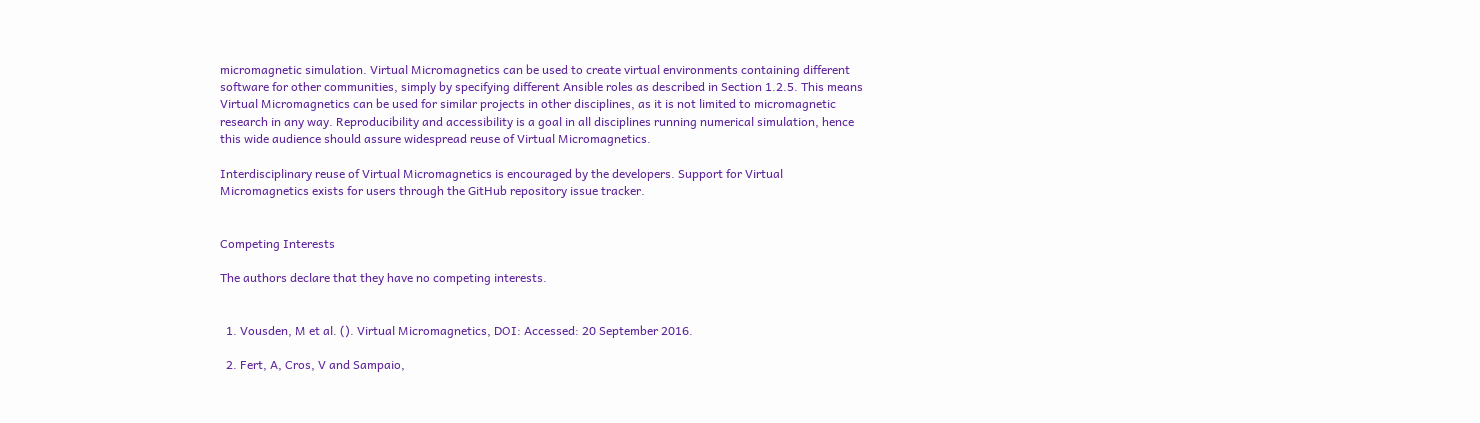micromagnetic simulation. Virtual Micromagnetics can be used to create virtual environments containing different software for other communities, simply by specifying different Ansible roles as described in Section 1.2.5. This means Virtual Micromagnetics can be used for similar projects in other disciplines, as it is not limited to micromagnetic research in any way. Reproducibility and accessibility is a goal in all disciplines running numerical simulation, hence this wide audience should assure widespread reuse of Virtual Micromagnetics.

Interdisciplinary reuse of Virtual Micromagnetics is encouraged by the developers. Support for Virtual Micromagnetics exists for users through the GitHub repository issue tracker.


Competing Interests

The authors declare that they have no competing interests.


  1. Vousden, M et al. (). Virtual Micromagnetics, DOI: Accessed: 20 September 2016.

  2. Fert, A, Cros, V and Sampaio,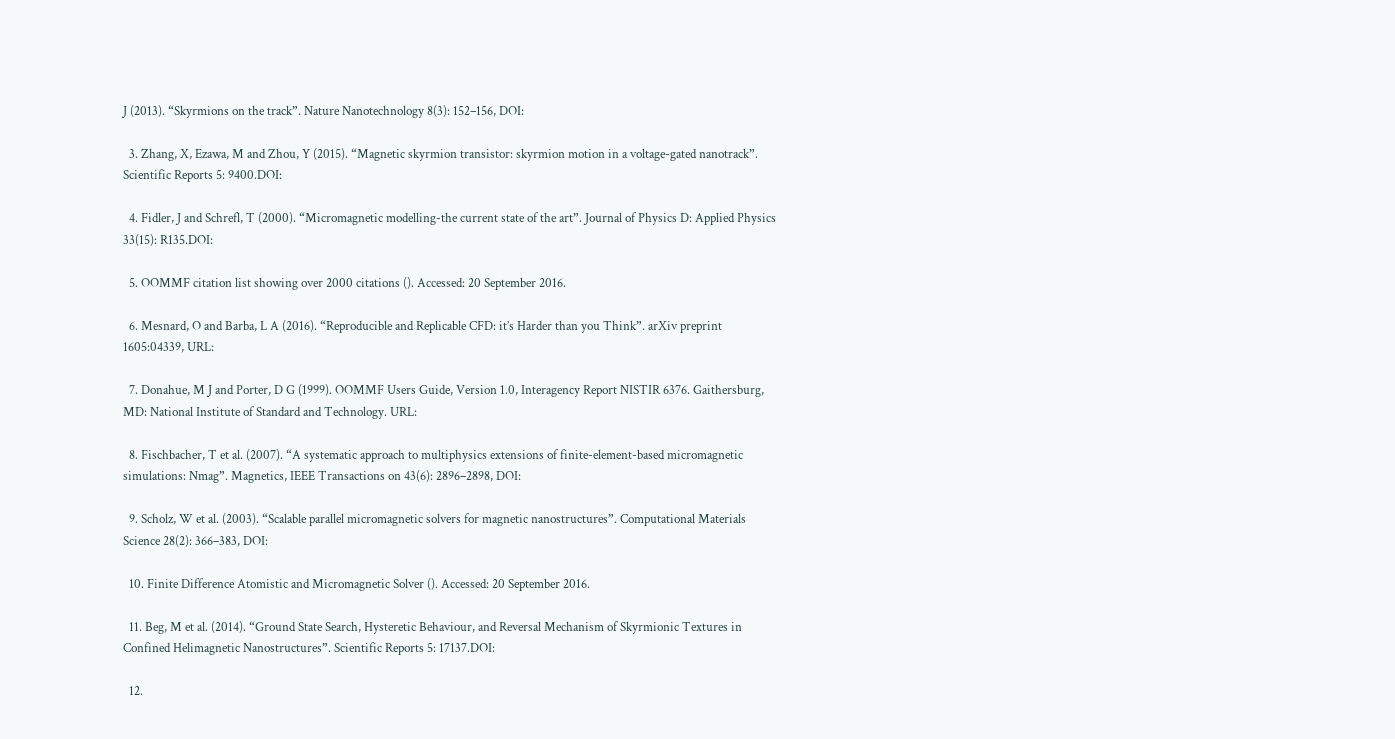J (2013). “Skyrmions on the track”. Nature Nanotechnology 8(3): 152–156, DOI:

  3. Zhang, X, Ezawa, M and Zhou, Y (2015). “Magnetic skyrmion transistor: skyrmion motion in a voltage-gated nanotrack”. Scientific Reports 5: 9400.DOI:

  4. Fidler, J and Schrefl, T (2000). “Micromagnetic modelling-the current state of the art”. Journal of Physics D: Applied Physics 33(15): R135.DOI:

  5. OOMMF citation list showing over 2000 citations (). Accessed: 20 September 2016.

  6. Mesnard, O and Barba, L A (2016). “Reproducible and Replicable CFD: it’s Harder than you Think”. arXiv preprint 1605:04339, URL:

  7. Donahue, M J and Porter, D G (1999). OOMMF Users Guide, Version 1.0, Interagency Report NISTIR 6376. Gaithersburg, MD: National Institute of Standard and Technology. URL:

  8. Fischbacher, T et al. (2007). “A systematic approach to multiphysics extensions of finite-element-based micromagnetic simulations: Nmag”. Magnetics, IEEE Transactions on 43(6): 2896–2898, DOI:

  9. Scholz, W et al. (2003). “Scalable parallel micromagnetic solvers for magnetic nanostructures”. Computational Materials Science 28(2): 366–383, DOI:

  10. Finite Difference Atomistic and Micromagnetic Solver (). Accessed: 20 September 2016.

  11. Beg, M et al. (2014). “Ground State Search, Hysteretic Behaviour, and Reversal Mechanism of Skyrmionic Textures in Confined Helimagnetic Nanostructures”. Scientific Reports 5: 17137.DOI:

  12.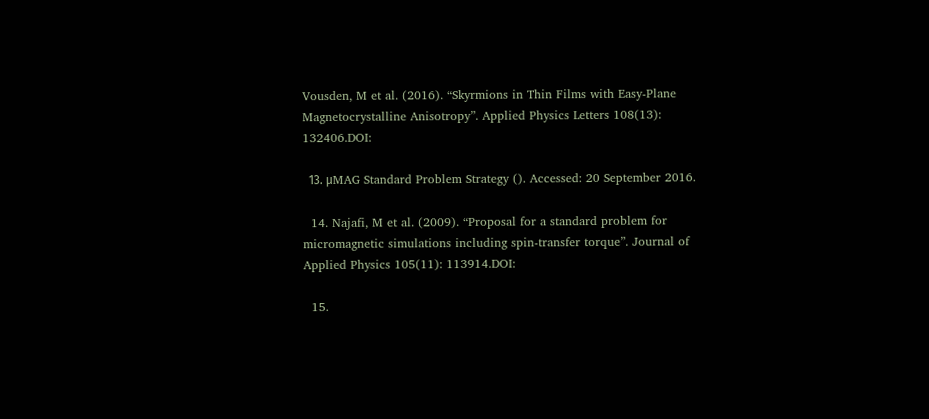Vousden, M et al. (2016). “Skyrmions in Thin Films with Easy-Plane Magnetocrystalline Anisotropy”. Applied Physics Letters 108(13): 132406.DOI:

  13. μMAG Standard Problem Strategy (). Accessed: 20 September 2016.

  14. Najafi, M et al. (2009). “Proposal for a standard problem for micromagnetic simulations including spin-transfer torque”. Journal of Applied Physics 105(11): 113914.DOI:

  15.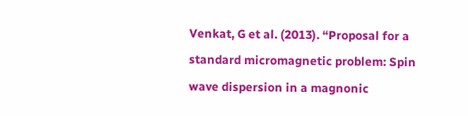Venkat, G et al. (2013). “Proposal for a standard micromagnetic problem: Spin wave dispersion in a magnonic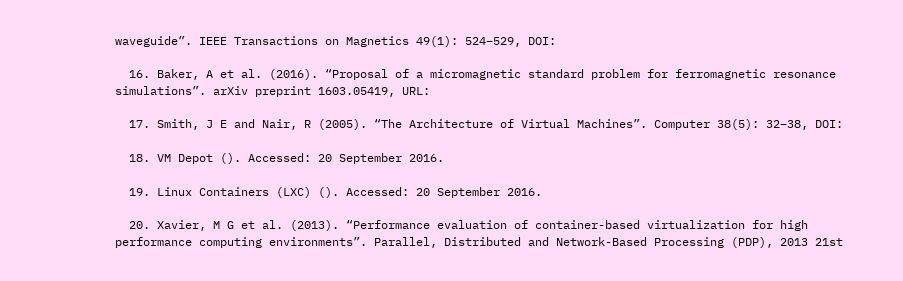waveguide”. IEEE Transactions on Magnetics 49(1): 524–529, DOI:

  16. Baker, A et al. (2016). “Proposal of a micromagnetic standard problem for ferromagnetic resonance simulations”. arXiv preprint 1603.05419, URL:

  17. Smith, J E and Nair, R (2005). “The Architecture of Virtual Machines”. Computer 38(5): 32–38, DOI:

  18. VM Depot (). Accessed: 20 September 2016.

  19. Linux Containers (LXC) (). Accessed: 20 September 2016.

  20. Xavier, M G et al. (2013). “Performance evaluation of container-based virtualization for high performance computing environments”. Parallel, Distributed and Network-Based Processing (PDP), 2013 21st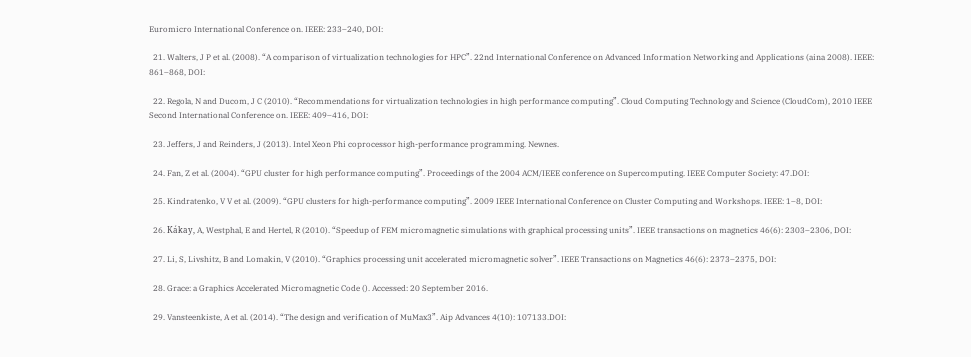Euromicro International Conference on. IEEE: 233–240, DOI:

  21. Walters, J P et al. (2008). “A comparison of virtualization technologies for HPC”. 22nd International Conference on Advanced Information Networking and Applications (aina 2008). IEEE: 861–868, DOI:

  22. Regola, N and Ducom, J C (2010). “Recommendations for virtualization technologies in high performance computing”. Cloud Computing Technology and Science (CloudCom), 2010 IEEE Second International Conference on. IEEE: 409–416, DOI:

  23. Jeffers, J and Reinders, J (2013). Intel Xeon Phi coprocessor high-performance programming. Newnes.

  24. Fan, Z et al. (2004). “GPU cluster for high performance computing”. Proceedings of the 2004 ACM/IEEE conference on Supercomputing. IEEE Computer Society: 47.DOI:

  25. Kindratenko, V V et al. (2009). “GPU clusters for high-performance computing”. 2009 IEEE International Conference on Cluster Computing and Workshops. IEEE: 1–8, DOI:

  26. Kákay, A, Westphal, E and Hertel, R (2010). “Speedup of FEM micromagnetic simulations with graphical processing units”. IEEE transactions on magnetics 46(6): 2303–2306, DOI:

  27. Li, S, Livshitz, B and Lomakin, V (2010). “Graphics processing unit accelerated micromagnetic solver”. IEEE Transactions on Magnetics 46(6): 2373–2375, DOI:

  28. Grace: a Graphics Accelerated Micromagnetic Code (). Accessed: 20 September 2016.

  29. Vansteenkiste, A et al. (2014). “The design and verification of MuMax3”. Aip Advances 4(10): 107133.DOI: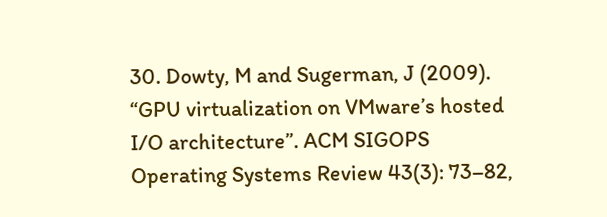30. Dowty, M and Sugerman, J (2009). “GPU virtualization on VMware’s hosted I/O architecture”. ACM SIGOPS Operating Systems Review 43(3): 73–82,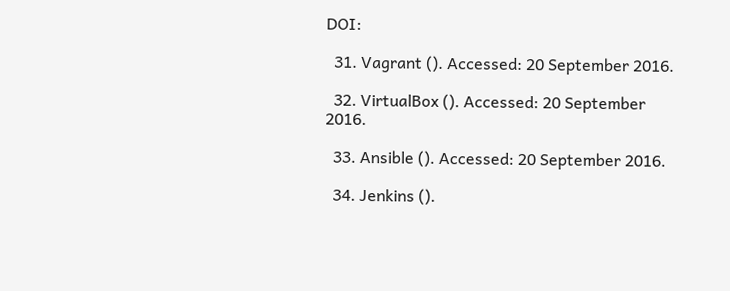DOI:

  31. Vagrant (). Accessed: 20 September 2016.

  32. VirtualBox (). Accessed: 20 September 2016.

  33. Ansible (). Accessed: 20 September 2016.

  34. Jenkins ().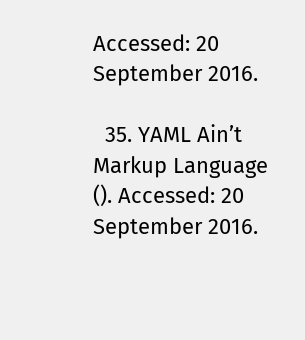Accessed: 20 September 2016.

  35. YAML Ain’t Markup Language (). Accessed: 20 September 2016.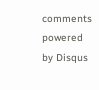comments powered by Disqus